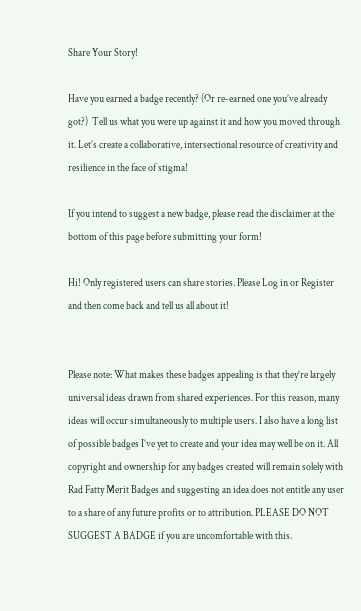Share Your Story!

Have you earned a badge recently? (Or re-earned one you’ve already got?)  Tell us what you were up against it and how you moved through it. Let’s create a collaborative, intersectional resource of creativity and resilience in the face of stigma!

If you intend to suggest a new badge, please read the disclaimer at the bottom of this page before submitting your form!

Hi! Only registered users can share stories. Please Log in or Register and then come back and tell us all about it!


Please note: What makes these badges appealing is that they’re largely universal ideas drawn from shared experiences. For this reason, many ideas will occur simultaneously to multiple users. I also have a long list of possible badges I’ve yet to create and your idea may well be on it. All copyright and ownership for any badges created will remain solely with Rad Fatty Merit Badges and suggesting an idea does not entitle any user to a share of any future profits or to attribution. PLEASE DO NOT SUGGEST A BADGE if you are uncomfortable with this.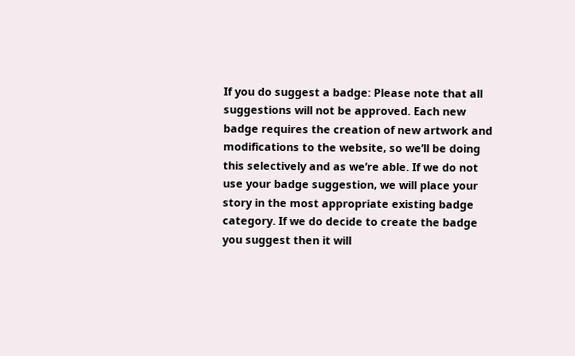If you do suggest a badge: Please note that all suggestions will not be approved. Each new badge requires the creation of new artwork and modifications to the website, so we’ll be doing this selectively and as we’re able. If we do not use your badge suggestion, we will place your story in the most appropriate existing badge category. If we do decide to create the badge you suggest then it will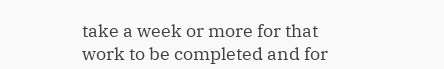take a week or more for that work to be completed and for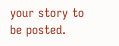your story to be posted.